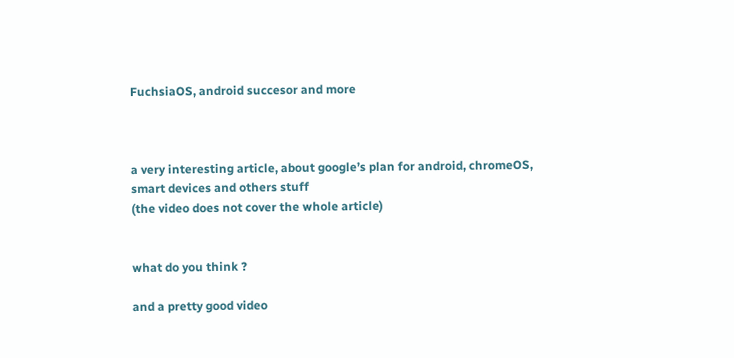FuchsiaOS, android succesor and more



a very interesting article, about google’s plan for android, chromeOS, smart devices and others stuff
(the video does not cover the whole article)


what do you think ?

and a pretty good video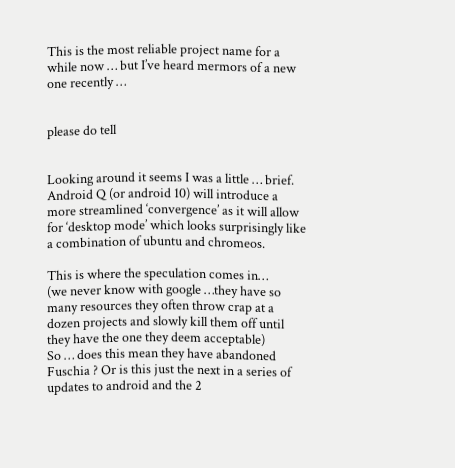This is the most reliable project name for a while now … but I’ve heard mermors of a new one recently …


please do tell


Looking around it seems I was a little … brief.
Android Q (or android 10) will introduce a more streamlined ‘convergence’ as it will allow for ‘desktop mode’ which looks surprisingly like a combination of ubuntu and chromeos.

This is where the speculation comes in…
(we never know with google …they have so many resources they often throw crap at a dozen projects and slowly kill them off until they have the one they deem acceptable)
So … does this mean they have abandoned Fuschia ? Or is this just the next in a series of updates to android and the 2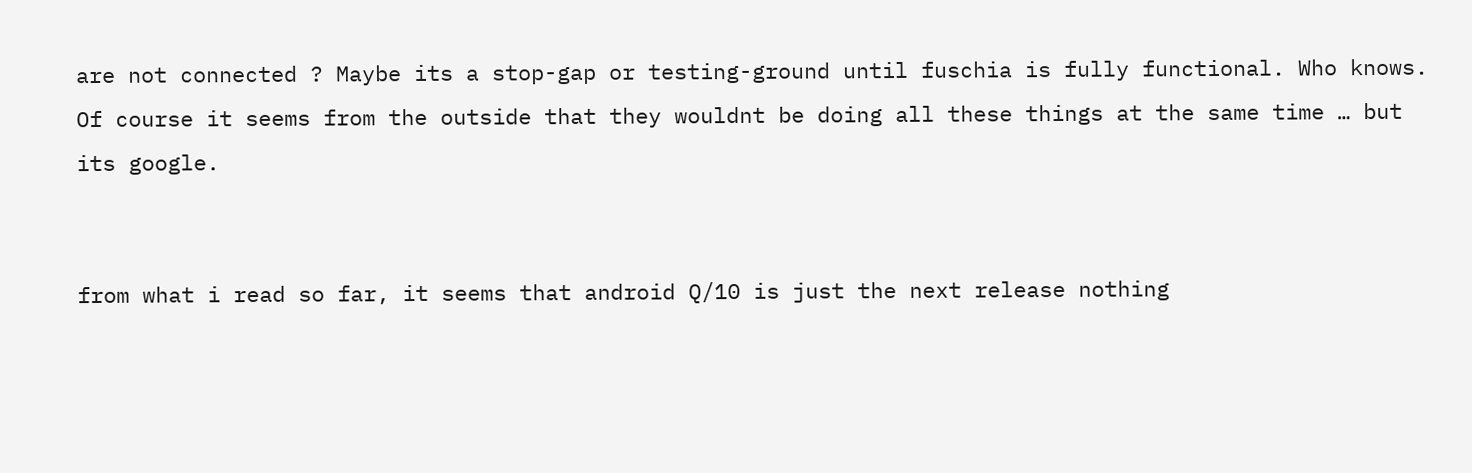are not connected ? Maybe its a stop-gap or testing-ground until fuschia is fully functional. Who knows. Of course it seems from the outside that they wouldnt be doing all these things at the same time … but its google.


from what i read so far, it seems that android Q/10 is just the next release nothing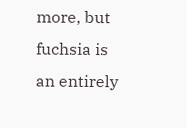more, but fuchsia is an entirely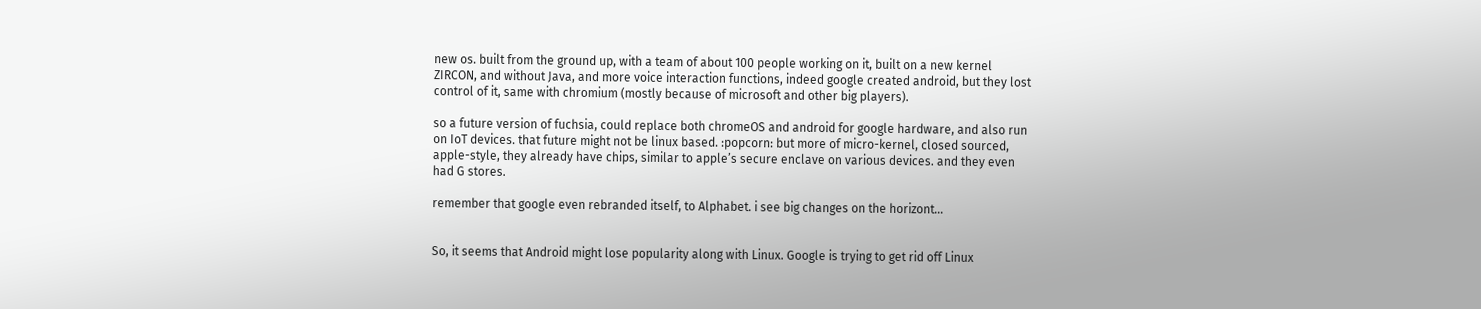new os. built from the ground up, with a team of about 100 people working on it, built on a new kernel ZIRCON, and without Java, and more voice interaction functions, indeed google created android, but they lost control of it, same with chromium (mostly because of microsoft and other big players).

so a future version of fuchsia, could replace both chromeOS and android for google hardware, and also run on IoT devices. that future might not be linux based. :popcorn: but more of micro-kernel, closed sourced, apple-style, they already have chips, similar to apple’s secure enclave on various devices. and they even had G stores.

remember that google even rebranded itself, to Alphabet. i see big changes on the horizont…


So, it seems that Android might lose popularity along with Linux. Google is trying to get rid off Linux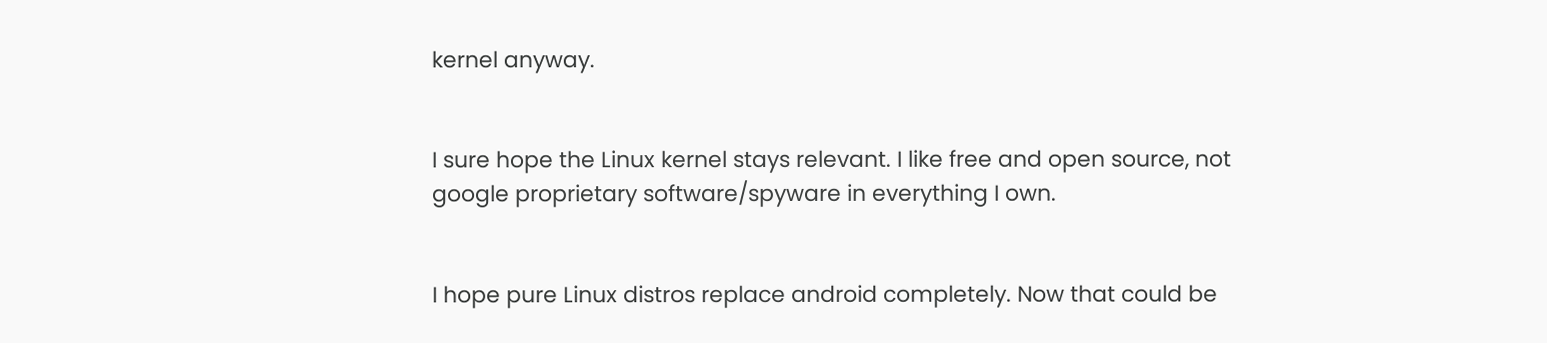kernel anyway.


I sure hope the Linux kernel stays relevant. I like free and open source, not google proprietary software/spyware in everything I own.


I hope pure Linux distros replace android completely. Now that could be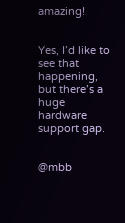amazing!


Yes, I’d like to see that happening, but there’s a huge hardware support gap.


@mbb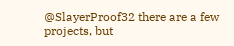@SlayerProof32 there are a few projects, but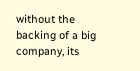without the backing of a big company, its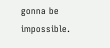gonna be impossible.